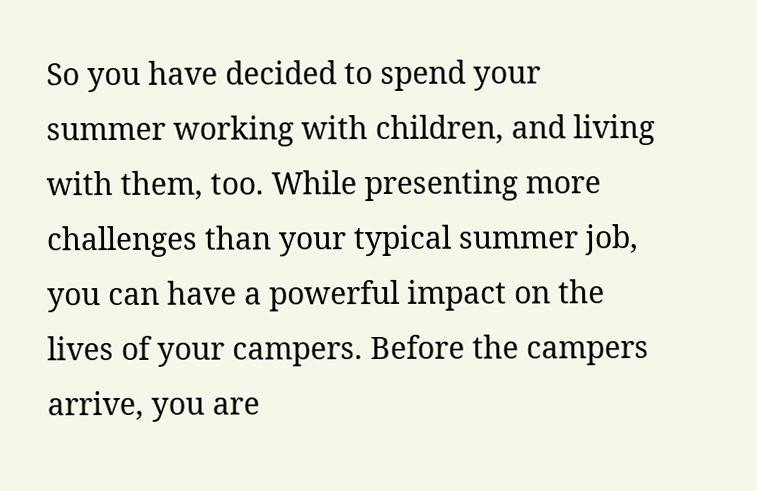So you have decided to spend your summer working with children, and living with them, too. While presenting more challenges than your typical summer job, you can have a powerful impact on the lives of your campers. Before the campers arrive, you are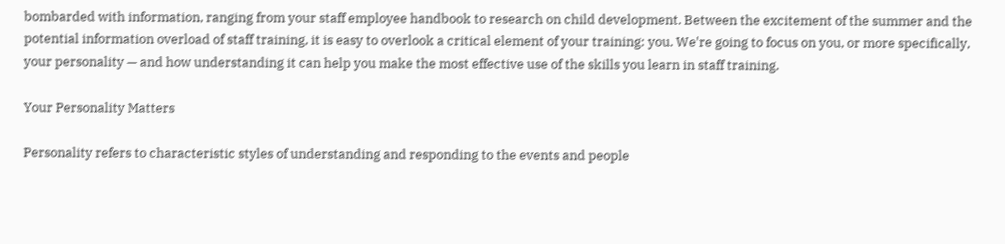bombarded with information, ranging from your staff employee handbook to research on child development. Between the excitement of the summer and the potential information overload of staff training, it is easy to overlook a critical element of your training: you. We're going to focus on you, or more specifically, your personality — and how understanding it can help you make the most effective use of the skills you learn in staff training.

Your Personality Matters

Personality refers to characteristic styles of understanding and responding to the events and people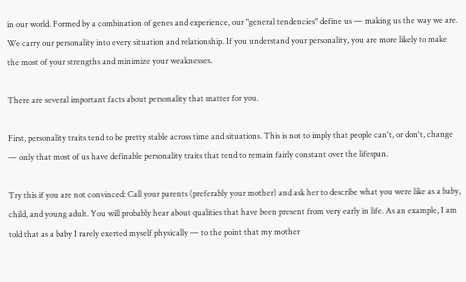in our world. Formed by a combination of genes and experience, our "general tendencies" define us — making us the way we are. We carry our personality into every situation and relationship. If you understand your personality, you are more likely to make the most of your strengths and minimize your weaknesses.

There are several important facts about personality that matter for you.

First, personality traits tend to be pretty stable across time and situations. This is not to imply that people can't, or don't, change — only that most of us have definable personality traits that tend to remain fairly constant over the lifespan.

Try this if you are not convinced: Call your parents (preferably your mother) and ask her to describe what you were like as a baby, child, and young adult. You will probably hear about qualities that have been present from very early in life. As an example, I am told that as a baby I rarely exerted myself physically — to the point that my mother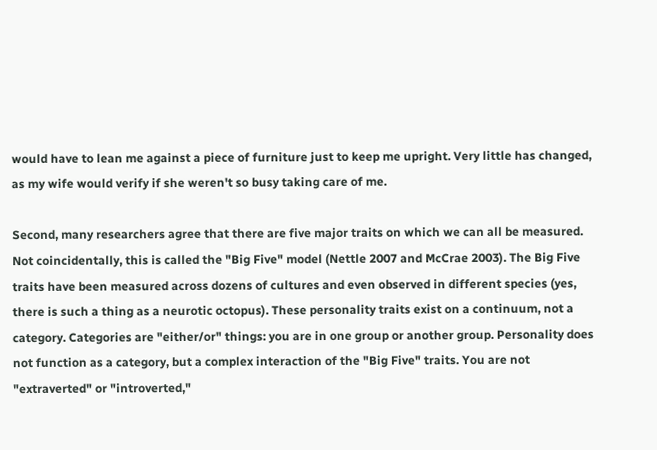would have to lean me against a piece of furniture just to keep me upright. Very little has changed, as my wife would verify if she weren't so busy taking care of me.

Second, many researchers agree that there are five major traits on which we can all be measured. Not coincidentally, this is called the "Big Five" model (Nettle 2007 and McCrae 2003). The Big Five traits have been measured across dozens of cultures and even observed in different species (yes, there is such a thing as a neurotic octopus). These personality traits exist on a continuum, not a category. Categories are "either/or" things: you are in one group or another group. Personality does not function as a category, but a complex interaction of the "Big Five" traits. You are not "extraverted" or "introverted,"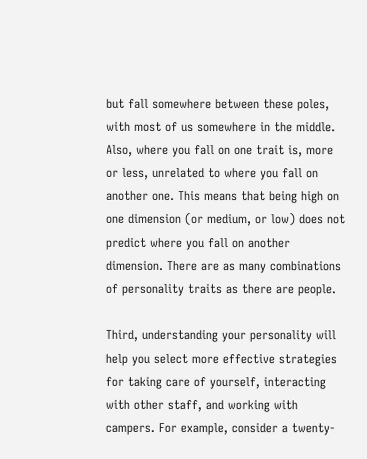but fall somewhere between these poles, with most of us somewhere in the middle. Also, where you fall on one trait is, more or less, unrelated to where you fall on another one. This means that being high on one dimension (or medium, or low) does not predict where you fall on another dimension. There are as many combinations of personality traits as there are people.

Third, understanding your personality will help you select more effective strategies for taking care of yourself, interacting with other staff, and working with campers. For example, consider a twenty-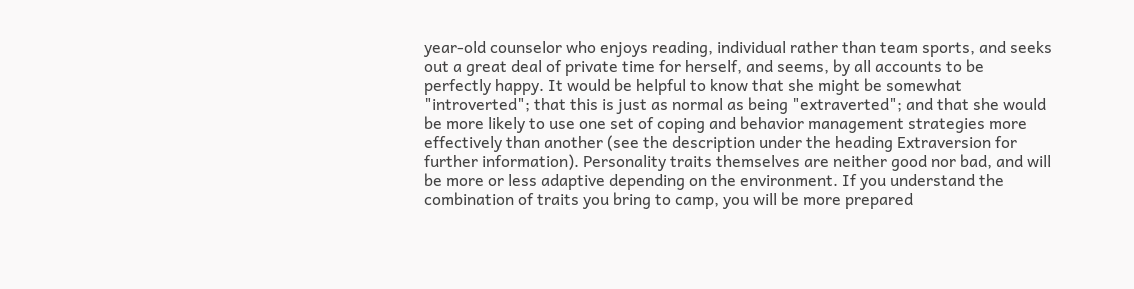year-old counselor who enjoys reading, individual rather than team sports, and seeks out a great deal of private time for herself, and seems, by all accounts to be perfectly happy. It would be helpful to know that she might be somewhat "introverted"; that this is just as normal as being "extraverted"; and that she would be more likely to use one set of coping and behavior management strategies more effectively than another (see the description under the heading Extraversion for further information). Personality traits themselves are neither good nor bad, and will be more or less adaptive depending on the environment. If you understand the combination of traits you bring to camp, you will be more prepared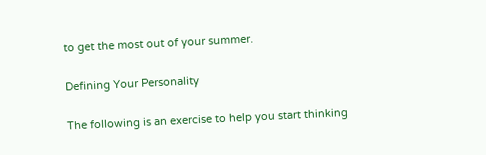to get the most out of your summer.

Defining Your Personality

The following is an exercise to help you start thinking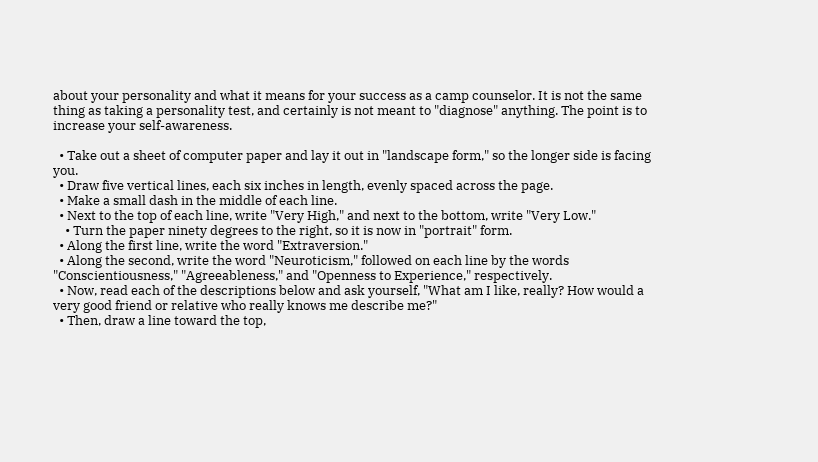about your personality and what it means for your success as a camp counselor. It is not the same thing as taking a personality test, and certainly is not meant to "diagnose" anything. The point is to increase your self-awareness.

  • Take out a sheet of computer paper and lay it out in "landscape form," so the longer side is facing you.
  • Draw five vertical lines, each six inches in length, evenly spaced across the page.
  • Make a small dash in the middle of each line.
  • Next to the top of each line, write "Very High," and next to the bottom, write "Very Low."
    • Turn the paper ninety degrees to the right, so it is now in "portrait" form.
  • Along the first line, write the word "Extraversion."
  • Along the second, write the word "Neuroticism," followed on each line by the words "Conscientiousness," "Agreeableness," and "Openness to Experience," respectively.
  • Now, read each of the descriptions below and ask yourself, "What am I like, really? How would a very good friend or relative who really knows me describe me?"
  • Then, draw a line toward the top,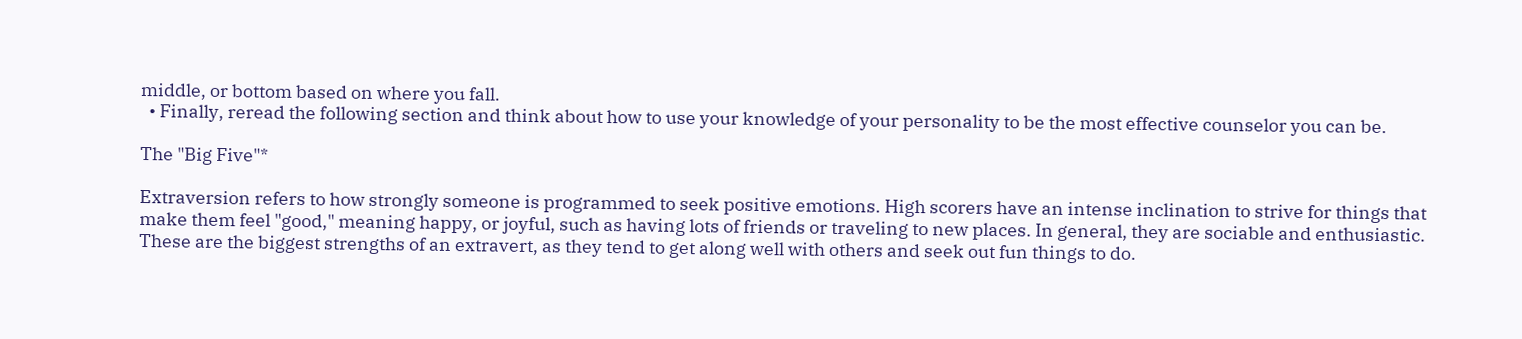middle, or bottom based on where you fall.
  • Finally, reread the following section and think about how to use your knowledge of your personality to be the most effective counselor you can be.

The "Big Five"*

Extraversion refers to how strongly someone is programmed to seek positive emotions. High scorers have an intense inclination to strive for things that make them feel "good," meaning happy, or joyful, such as having lots of friends or traveling to new places. In general, they are sociable and enthusiastic. These are the biggest strengths of an extravert, as they tend to get along well with others and seek out fun things to do.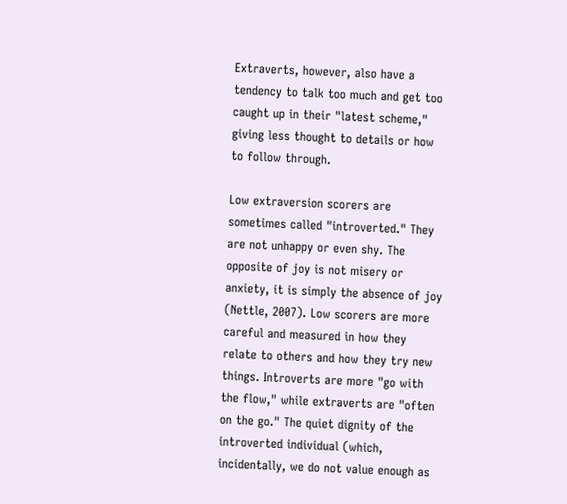Extraverts, however, also have a tendency to talk too much and get too caught up in their "latest scheme," giving less thought to details or how to follow through.

Low extraversion scorers are sometimes called "introverted." They are not unhappy or even shy. The opposite of joy is not misery or anxiety, it is simply the absence of joy (Nettle, 2007). Low scorers are more careful and measured in how they relate to others and how they try new things. Introverts are more "go with the flow," while extraverts are "often on the go." The quiet dignity of the introverted individual (which, incidentally, we do not value enough as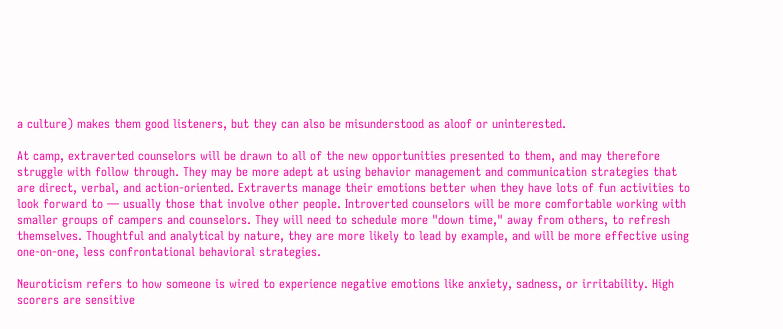a culture) makes them good listeners, but they can also be misunderstood as aloof or uninterested.

At camp, extraverted counselors will be drawn to all of the new opportunities presented to them, and may therefore struggle with follow through. They may be more adept at using behavior management and communication strategies that are direct, verbal, and action-oriented. Extraverts manage their emotions better when they have lots of fun activities to look forward to — usually those that involve other people. Introverted counselors will be more comfortable working with smaller groups of campers and counselors. They will need to schedule more "down time," away from others, to refresh themselves. Thoughtful and analytical by nature, they are more likely to lead by example, and will be more effective using one-on-one, less confrontational behavioral strategies.

Neuroticism refers to how someone is wired to experience negative emotions like anxiety, sadness, or irritability. High scorers are sensitive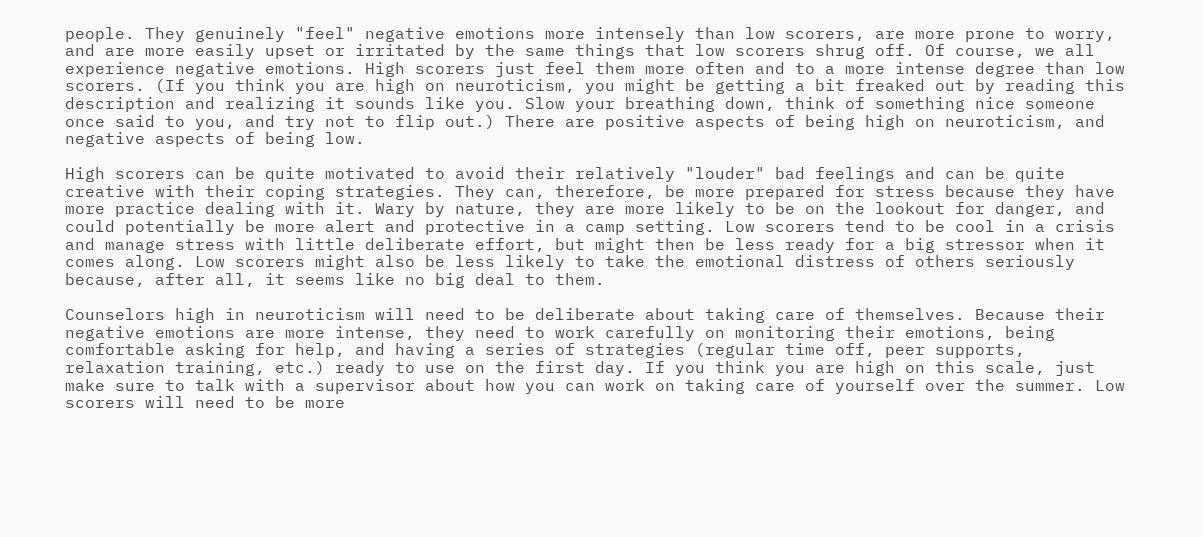people. They genuinely "feel" negative emotions more intensely than low scorers, are more prone to worry, and are more easily upset or irritated by the same things that low scorers shrug off. Of course, we all experience negative emotions. High scorers just feel them more often and to a more intense degree than low scorers. (If you think you are high on neuroticism, you might be getting a bit freaked out by reading this description and realizing it sounds like you. Slow your breathing down, think of something nice someone once said to you, and try not to flip out.) There are positive aspects of being high on neuroticism, and negative aspects of being low.

High scorers can be quite motivated to avoid their relatively "louder" bad feelings and can be quite creative with their coping strategies. They can, therefore, be more prepared for stress because they have more practice dealing with it. Wary by nature, they are more likely to be on the lookout for danger, and could potentially be more alert and protective in a camp setting. Low scorers tend to be cool in a crisis and manage stress with little deliberate effort, but might then be less ready for a big stressor when it comes along. Low scorers might also be less likely to take the emotional distress of others seriously because, after all, it seems like no big deal to them.

Counselors high in neuroticism will need to be deliberate about taking care of themselves. Because their negative emotions are more intense, they need to work carefully on monitoring their emotions, being comfortable asking for help, and having a series of strategies (regular time off, peer supports, relaxation training, etc.) ready to use on the first day. If you think you are high on this scale, just make sure to talk with a supervisor about how you can work on taking care of yourself over the summer. Low scorers will need to be more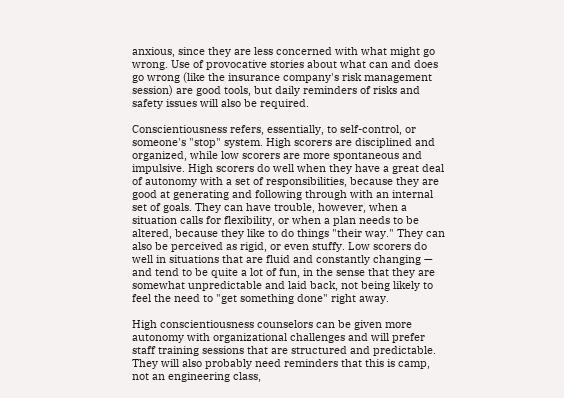anxious, since they are less concerned with what might go wrong. Use of provocative stories about what can and does go wrong (like the insurance company's risk management session) are good tools, but daily reminders of risks and safety issues will also be required.

Conscientiousness refers, essentially, to self-control, or someone's "stop" system. High scorers are disciplined and organized, while low scorers are more spontaneous and impulsive. High scorers do well when they have a great deal of autonomy with a set of responsibilities, because they are good at generating and following through with an internal set of goals. They can have trouble, however, when a situation calls for flexibility, or when a plan needs to be altered, because they like to do things "their way." They can also be perceived as rigid, or even stuffy. Low scorers do well in situations that are fluid and constantly changing — and tend to be quite a lot of fun, in the sense that they are somewhat unpredictable and laid back, not being likely to feel the need to "get something done" right away.

High conscientiousness counselors can be given more autonomy with organizational challenges and will prefer staff training sessions that are structured and predictable. They will also probably need reminders that this is camp, not an engineering class,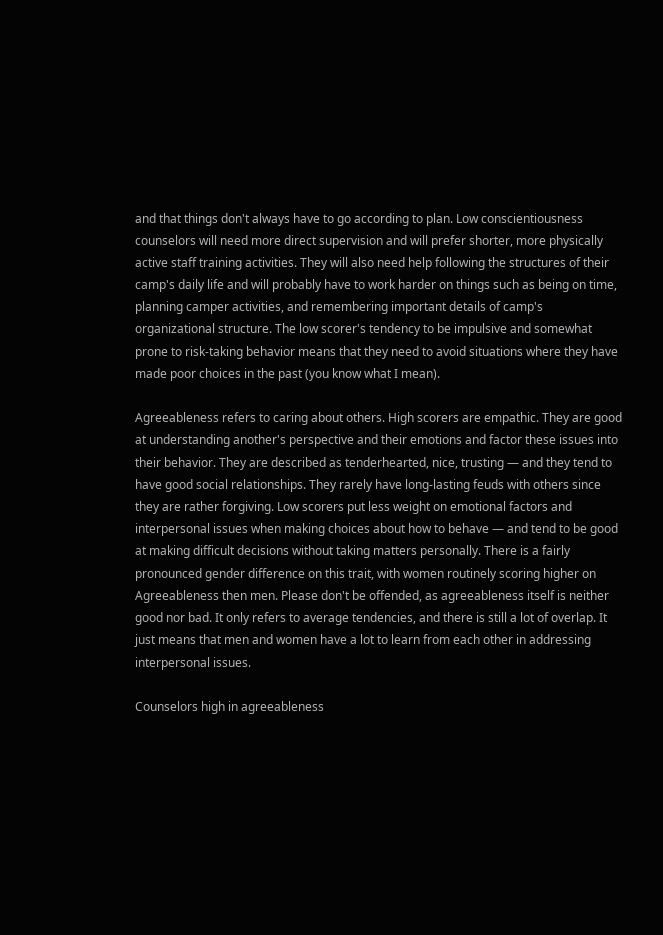and that things don't always have to go according to plan. Low conscientiousness counselors will need more direct supervision and will prefer shorter, more physically active staff training activities. They will also need help following the structures of their camp's daily life and will probably have to work harder on things such as being on time, planning camper activities, and remembering important details of camp's organizational structure. The low scorer's tendency to be impulsive and somewhat prone to risk-taking behavior means that they need to avoid situations where they have made poor choices in the past (you know what I mean).

Agreeableness refers to caring about others. High scorers are empathic. They are good at understanding another's perspective and their emotions and factor these issues into their behavior. They are described as tenderhearted, nice, trusting — and they tend to have good social relationships. They rarely have long-lasting feuds with others since they are rather forgiving. Low scorers put less weight on emotional factors and interpersonal issues when making choices about how to behave — and tend to be good at making difficult decisions without taking matters personally. There is a fairly pronounced gender difference on this trait, with women routinely scoring higher on Agreeableness then men. Please don't be offended, as agreeableness itself is neither good nor bad. It only refers to average tendencies, and there is still a lot of overlap. It just means that men and women have a lot to learn from each other in addressing interpersonal issues.

Counselors high in agreeableness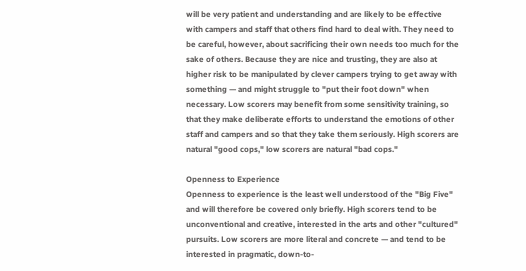will be very patient and understanding and are likely to be effective with campers and staff that others find hard to deal with. They need to be careful, however, about sacrificing their own needs too much for the sake of others. Because they are nice and trusting, they are also at higher risk to be manipulated by clever campers trying to get away with something — and might struggle to "put their foot down" when necessary. Low scorers may benefit from some sensitivity training, so that they make deliberate efforts to understand the emotions of other staff and campers and so that they take them seriously. High scorers are natural "good cops," low scorers are natural "bad cops."

Openness to Experience
Openness to experience is the least well understood of the "Big Five" and will therefore be covered only briefly. High scorers tend to be unconventional and creative, interested in the arts and other "cultured" pursuits. Low scorers are more literal and concrete — and tend to be interested in pragmatic, down-to-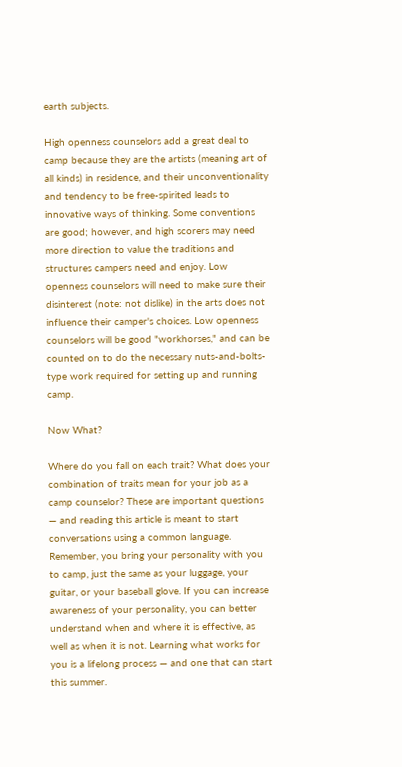earth subjects.

High openness counselors add a great deal to camp because they are the artists (meaning art of all kinds) in residence, and their unconventionality and tendency to be free-spirited leads to innovative ways of thinking. Some conventions are good; however, and high scorers may need more direction to value the traditions and structures campers need and enjoy. Low openness counselors will need to make sure their disinterest (note: not dislike) in the arts does not influence their camper's choices. Low openness counselors will be good "workhorses," and can be counted on to do the necessary nuts-and-bolts-type work required for setting up and running camp.

Now What?

Where do you fall on each trait? What does your combination of traits mean for your job as a camp counselor? These are important questions — and reading this article is meant to start conversations using a common language. Remember, you bring your personality with you to camp, just the same as your luggage, your guitar, or your baseball glove. If you can increase awareness of your personality, you can better understand when and where it is effective, as well as when it is not. Learning what works for you is a lifelong process — and one that can start this summer.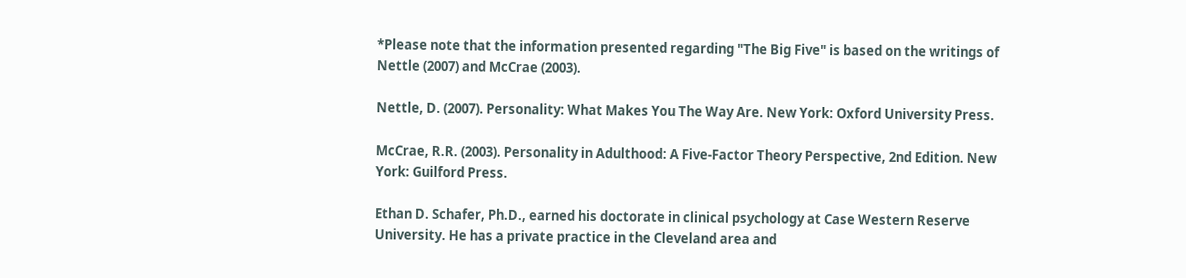*Please note that the information presented regarding "The Big Five" is based on the writings of Nettle (2007) and McCrae (2003).

Nettle, D. (2007). Personality: What Makes You The Way Are. New York: Oxford University Press.

McCrae, R.R. (2003). Personality in Adulthood: A Five-Factor Theory Perspective, 2nd Edition. New York: Guilford Press.

Ethan D. Schafer, Ph.D., earned his doctorate in clinical psychology at Case Western Reserve University. He has a private practice in the Cleveland area and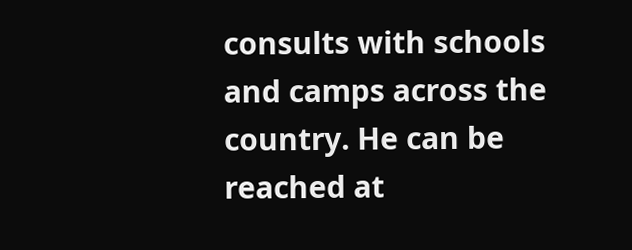consults with schools and camps across the country. He can be reached at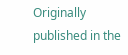Originally published in the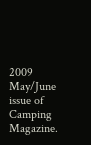2009 May/June issue of Camping Magazine.